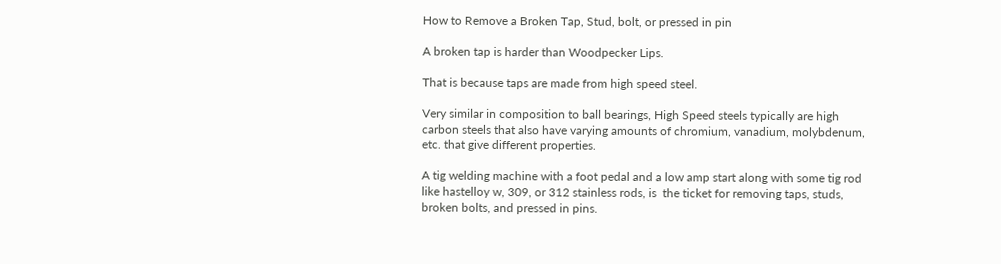How to Remove a Broken Tap, Stud, bolt, or pressed in pin

A broken tap is harder than Woodpecker Lips.

That is because taps are made from high speed steel.

Very similar in composition to ball bearings, High Speed steels typically are high carbon steels that also have varying amounts of chromium, vanadium, molybdenum, etc. that give different properties.

A tig welding machine with a foot pedal and a low amp start along with some tig rod like hastelloy w, 309, or 312 stainless rods, is  the ticket for removing taps, studs, broken bolts, and pressed in pins.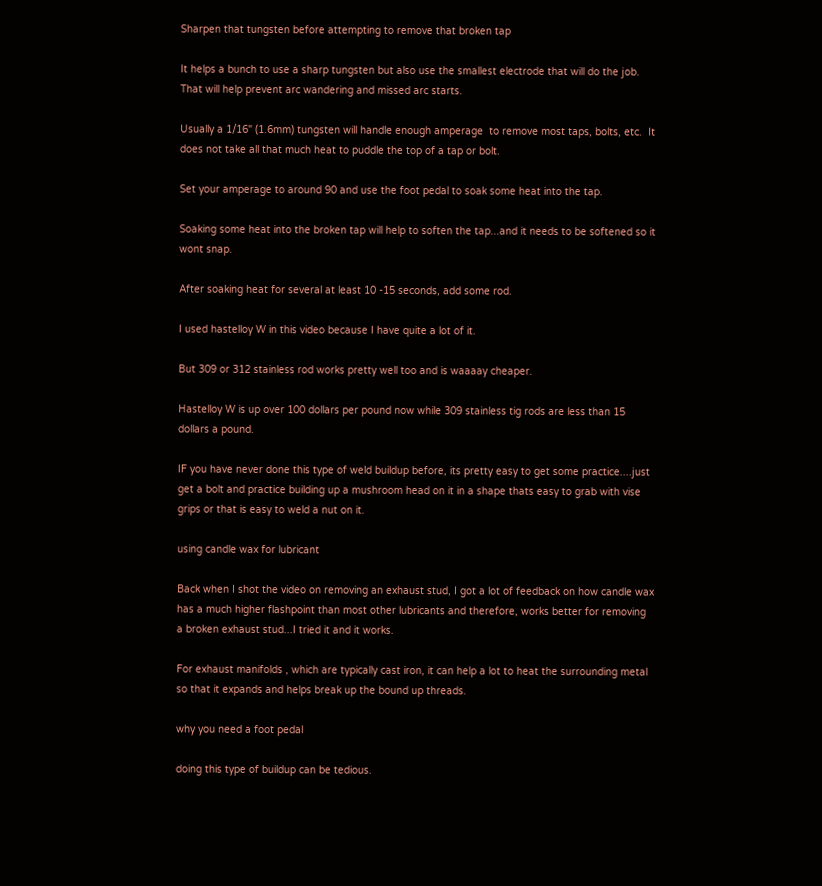Sharpen that tungsten before attempting to remove that broken tap

It helps a bunch to use a sharp tungsten but also use the smallest electrode that will do the job.  That will help prevent arc wandering and missed arc starts.

Usually a 1/16" (1.6mm) tungsten will handle enough amperage  to remove most taps, bolts, etc.  It does not take all that much heat to puddle the top of a tap or bolt.

Set your amperage to around 90 and use the foot pedal to soak some heat into the tap.

Soaking some heat into the broken tap will help to soften the tap...and it needs to be softened so it wont snap.

After soaking heat for several at least 10 -15 seconds, add some rod.

I used hastelloy W in this video because I have quite a lot of it.

But 309 or 312 stainless rod works pretty well too and is waaaay cheaper.

Hastelloy W is up over 100 dollars per pound now while 309 stainless tig rods are less than 15 dollars a pound.

IF you have never done this type of weld buildup before, its pretty easy to get some practice....just get a bolt and practice building up a mushroom head on it in a shape thats easy to grab with vise grips or that is easy to weld a nut on it.

using candle wax for lubricant

Back when I shot the video on removing an exhaust stud, I got a lot of feedback on how candle wax has a much higher flashpoint than most other lubricants and therefore, works better for removing a broken exhaust stud...I tried it and it works.

For exhaust manifolds , which are typically cast iron, it can help a lot to heat the surrounding metal so that it expands and helps break up the bound up threads.

why you need a foot pedal

doing this type of buildup can be tedious.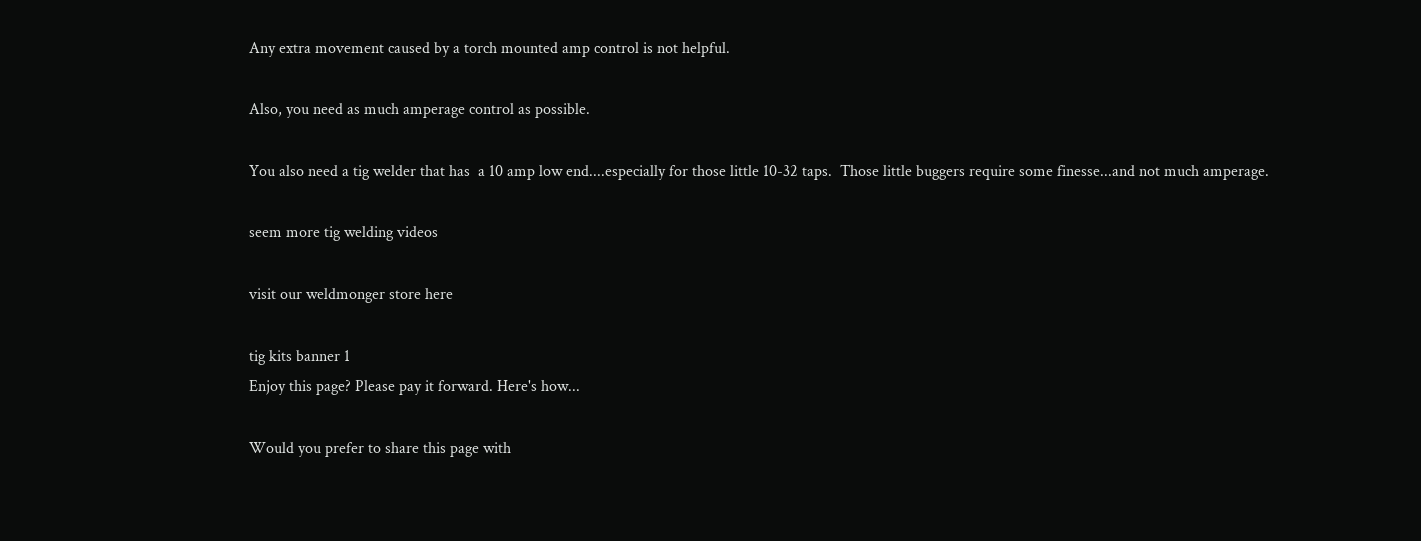Any extra movement caused by a torch mounted amp control is not helpful.

Also, you need as much amperage control as possible.

You also need a tig welder that has  a 10 amp low end....especially for those little 10-32 taps.  Those little buggers require some finesse...and not much amperage.

seem more tig welding videos

visit our weldmonger store here

tig kits banner 1
Enjoy this page? Please pay it forward. Here's how...

Would you prefer to share this page with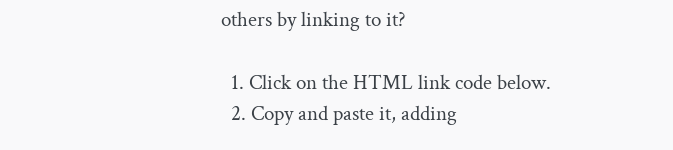others by linking to it?

  1. Click on the HTML link code below.
  2. Copy and paste it, adding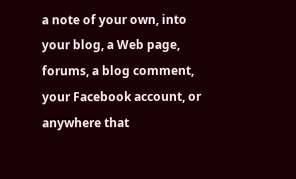a note of your own, into your blog, a Web page, forums, a blog comment, your Facebook account, or anywhere that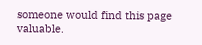someone would find this page valuable.